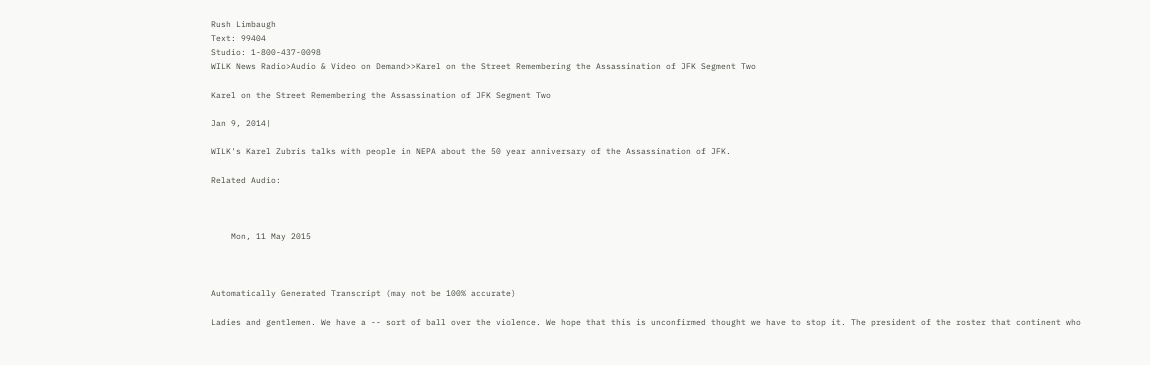Rush Limbaugh
Text: 99404
Studio: 1-800-437-0098
WILK News Radio>Audio & Video on Demand>>Karel on the Street Remembering the Assassination of JFK Segment Two

Karel on the Street Remembering the Assassination of JFK Segment Two

Jan 9, 2014|

WILK's Karel Zubris talks with people in NEPA about the 50 year anniversary of the Assassination of JFK.

Related Audio:



    Mon, 11 May 2015



Automatically Generated Transcript (may not be 100% accurate)

Ladies and gentlemen. We have a -- sort of ball over the violence. We hope that this is unconfirmed thought we have to stop it. The president of the roster that continent who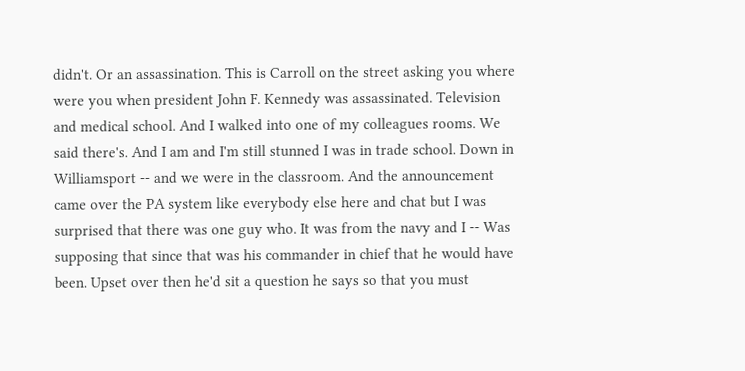didn't. Or an assassination. This is Carroll on the street asking you where were you when president John F. Kennedy was assassinated. Television and medical school. And I walked into one of my colleagues rooms. We said there's. And I am and I'm still stunned I was in trade school. Down in Williamsport -- and we were in the classroom. And the announcement came over the PA system like everybody else here and chat but I was surprised that there was one guy who. It was from the navy and I -- Was supposing that since that was his commander in chief that he would have been. Upset over then he'd sit a question he says so that you must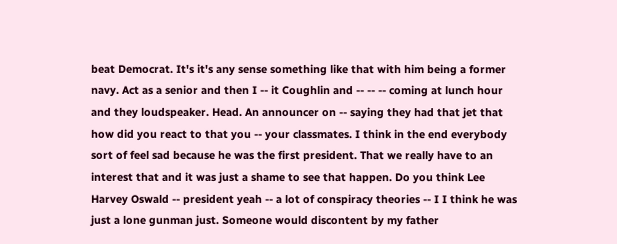beat Democrat. It's it's any sense something like that with him being a former navy. Act as a senior and then I -- it Coughlin and -- -- -- coming at lunch hour and they loudspeaker. Head. An announcer on -- saying they had that jet that how did you react to that you -- your classmates. I think in the end everybody sort of feel sad because he was the first president. That we really have to an interest that and it was just a shame to see that happen. Do you think Lee Harvey Oswald -- president yeah -- a lot of conspiracy theories -- I I think he was just a lone gunman just. Someone would discontent by my father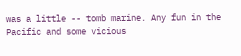was a little -- tomb marine. Any fun in the Pacific and some vicious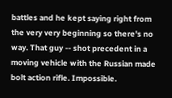battles and he kept saying right from the very very beginning so there's no way. That guy -- shot precedent in a moving vehicle with the Russian made bolt action rifle. Impossible.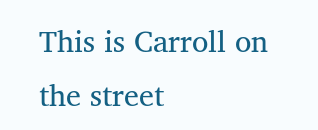This is Carroll on the street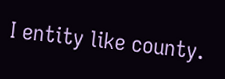I entity like county.